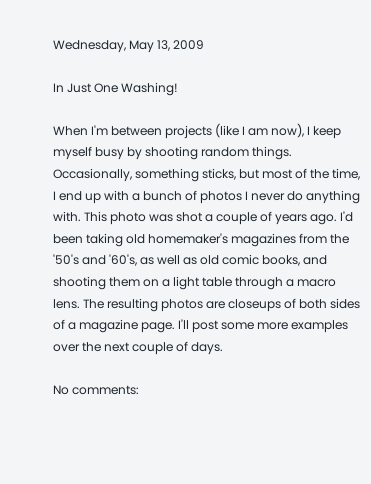Wednesday, May 13, 2009

In Just One Washing!

When I'm between projects (like I am now), I keep myself busy by shooting random things. Occasionally, something sticks, but most of the time, I end up with a bunch of photos I never do anything with. This photo was shot a couple of years ago. I'd been taking old homemaker's magazines from the '50's and '60's, as well as old comic books, and shooting them on a light table through a macro lens. The resulting photos are closeups of both sides of a magazine page. I'll post some more examples over the next couple of days.

No comments: